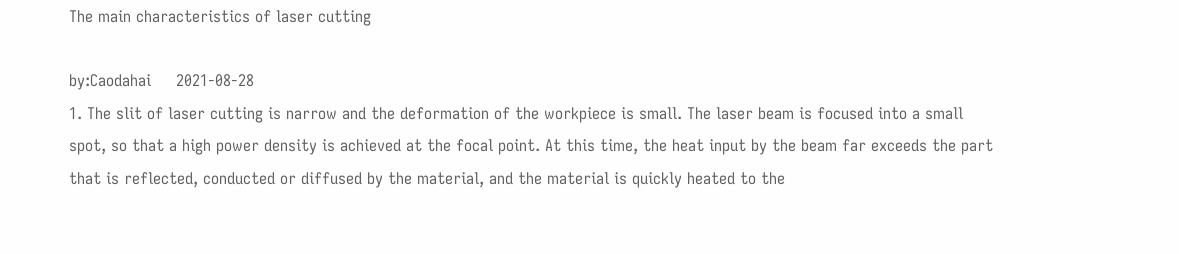The main characteristics of laser cutting

by:Caodahai     2021-08-28
1. The slit of laser cutting is narrow and the deformation of the workpiece is small. The laser beam is focused into a small spot, so that a high power density is achieved at the focal point. At this time, the heat input by the beam far exceeds the part that is reflected, conducted or diffused by the material, and the material is quickly heated to the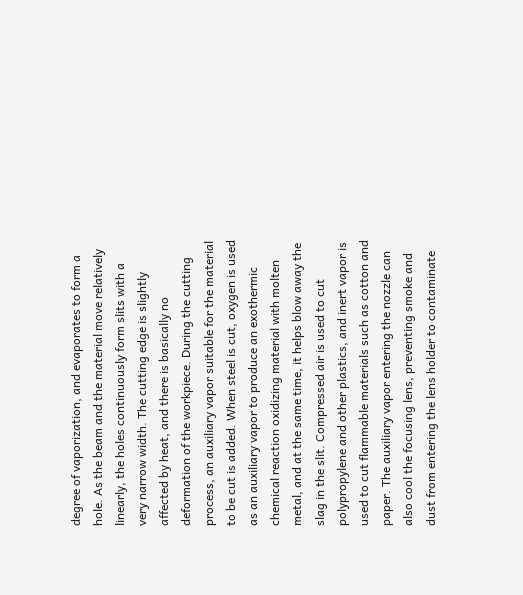degree of vaporization, and evaporates to form a hole. As the beam and the material move relatively linearly, the holes continuously form slits with a very narrow width. The cutting edge is slightly affected by heat, and there is basically no deformation of the workpiece. During the cutting process, an auxiliary vapor suitable for the material to be cut is added. When steel is cut, oxygen is used as an auxiliary vapor to produce an exothermic chemical reaction oxidizing material with molten metal, and at the same time, it helps blow away the slag in the slit. Compressed air is used to cut polypropylene and other plastics, and inert vapor is used to cut flammable materials such as cotton and paper. The auxiliary vapor entering the nozzle can also cool the focusing lens, preventing smoke and dust from entering the lens holder to contaminate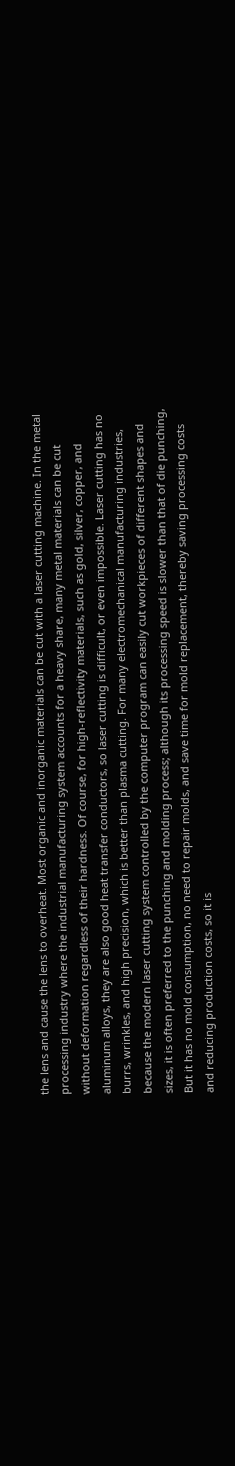the lens and cause the lens to overheat. Most organic and inorganic materials can be cut with a laser cutting machine. In the metal processing industry where the industrial manufacturing system accounts for a heavy share, many metal materials can be cut without deformation regardless of their hardness. Of course, for high-reflectivity materials, such as gold, silver, copper, and aluminum alloys, they are also good heat transfer conductors, so laser cutting is difficult, or even impossible. Laser cutting has no burrs, wrinkles, and high precision, which is better than plasma cutting. For many electromechanical manufacturing industries, because the modern laser cutting system controlled by the computer program can easily cut workpieces of different shapes and sizes, it is often preferred to the punching and molding process; although its processing speed is slower than that of die punching, But it has no mold consumption, no need to repair molds, and save time for mold replacement, thereby saving processing costs and reducing production costs, so it is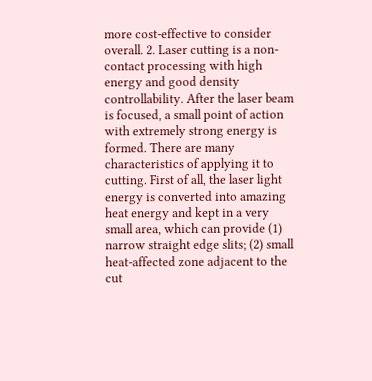more cost-effective to consider overall. 2. Laser cutting is a non-contact processing with high energy and good density controllability. After the laser beam is focused, a small point of action with extremely strong energy is formed. There are many characteristics of applying it to cutting. First of all, the laser light energy is converted into amazing heat energy and kept in a very small area, which can provide (1) narrow straight edge slits; (2) small heat-affected zone adjacent to the cut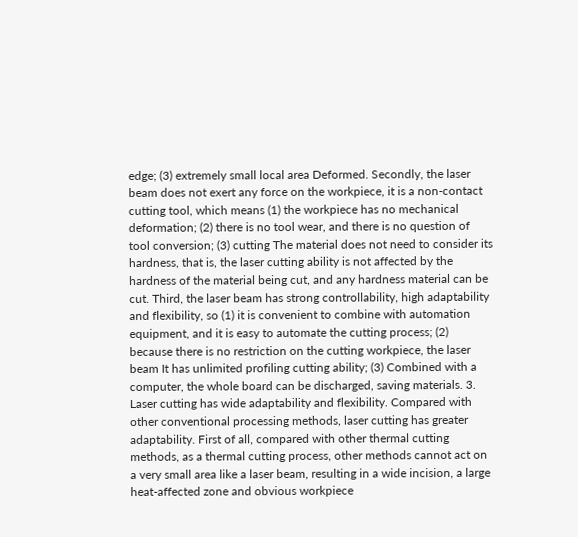edge; (3) extremely small local area Deformed. Secondly, the laser beam does not exert any force on the workpiece, it is a non-contact cutting tool, which means (1) the workpiece has no mechanical deformation; (2) there is no tool wear, and there is no question of tool conversion; (3) cutting The material does not need to consider its hardness, that is, the laser cutting ability is not affected by the hardness of the material being cut, and any hardness material can be cut. Third, the laser beam has strong controllability, high adaptability and flexibility, so (1) it is convenient to combine with automation equipment, and it is easy to automate the cutting process; (2) because there is no restriction on the cutting workpiece, the laser beam It has unlimited profiling cutting ability; (3) Combined with a computer, the whole board can be discharged, saving materials. 3. Laser cutting has wide adaptability and flexibility. Compared with other conventional processing methods, laser cutting has greater adaptability. First of all, compared with other thermal cutting methods, as a thermal cutting process, other methods cannot act on a very small area like a laser beam, resulting in a wide incision, a large heat-affected zone and obvious workpiece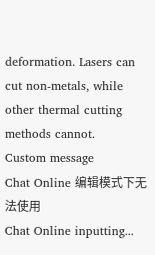deformation. Lasers can cut non-metals, while other thermal cutting methods cannot.
Custom message
Chat Online 编辑模式下无法使用
Chat Online inputting...